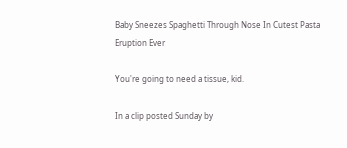Baby Sneezes Spaghetti Through Nose In Cutest Pasta Eruption Ever

You're going to need a tissue, kid.

In a clip posted Sunday by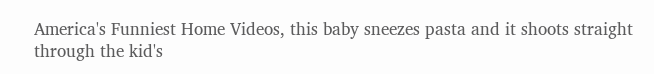America's Funniest Home Videos, this baby sneezes pasta and it shoots straight through the kid's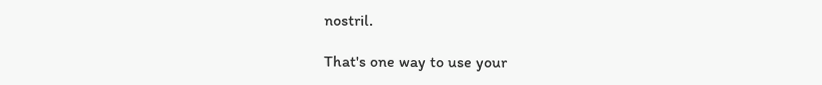nostril.

That's one way to use your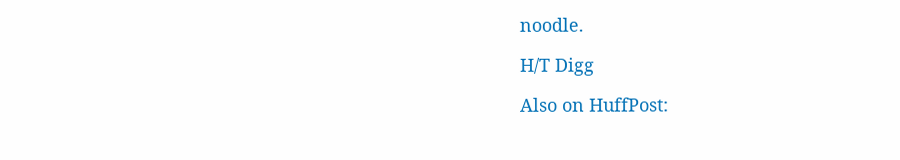noodle.

H/T Digg

Also on HuffPost: